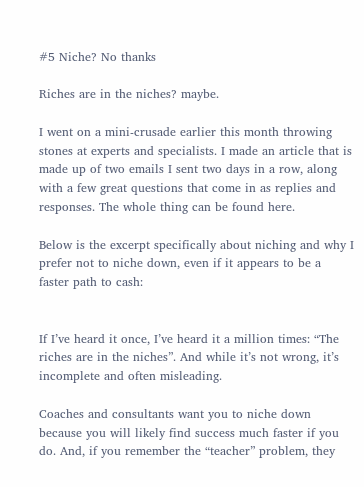#5 Niche? No thanks

Riches are in the niches? maybe.

I went on a mini-crusade earlier this month throwing stones at experts and specialists. I made an article that is made up of two emails I sent two days in a row, along with a few great questions that come in as replies and responses. The whole thing can be found here.

Below is the excerpt specifically about niching and why I prefer not to niche down, even if it appears to be a faster path to cash:


If I’ve heard it once, I’ve heard it a million times: “The riches are in the niches”. And while it’s not wrong, it’s incomplete and often misleading.

Coaches and consultants want you to niche down because you will likely find success much faster if you do. And, if you remember the “teacher” problem, they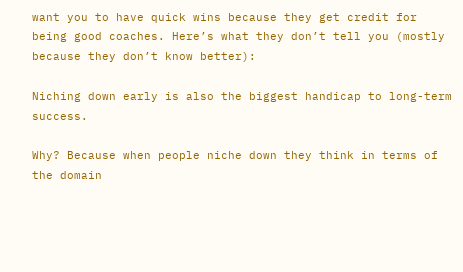want you to have quick wins because they get credit for being good coaches. Here’s what they don’t tell you (mostly because they don’t know better):

Niching down early is also the biggest handicap to long-term success.

Why? Because when people niche down they think in terms of the domain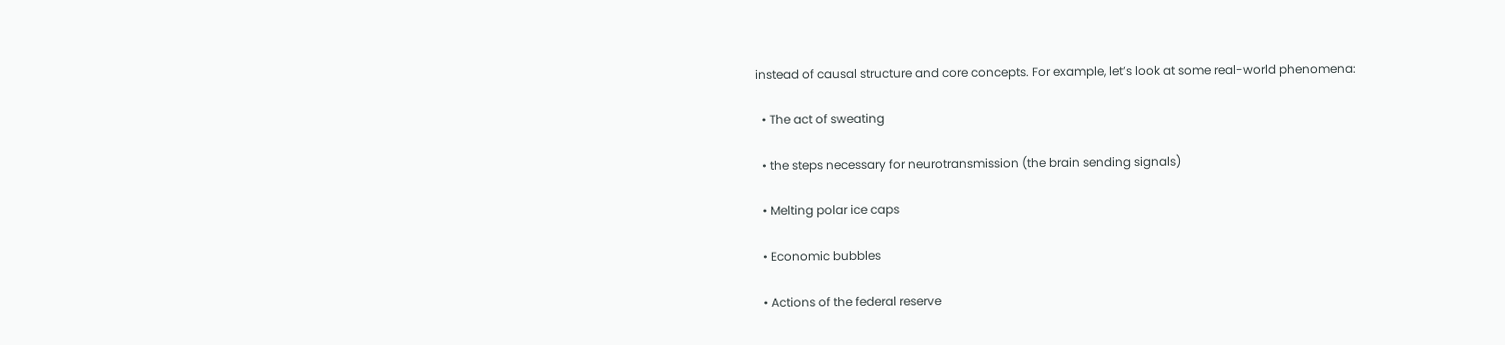instead of causal structure and core concepts. For example, let’s look at some real-world phenomena:

  • The act of sweating

  • the steps necessary for neurotransmission (the brain sending signals)

  • Melting polar ice caps

  • Economic bubbles

  • Actions of the federal reserve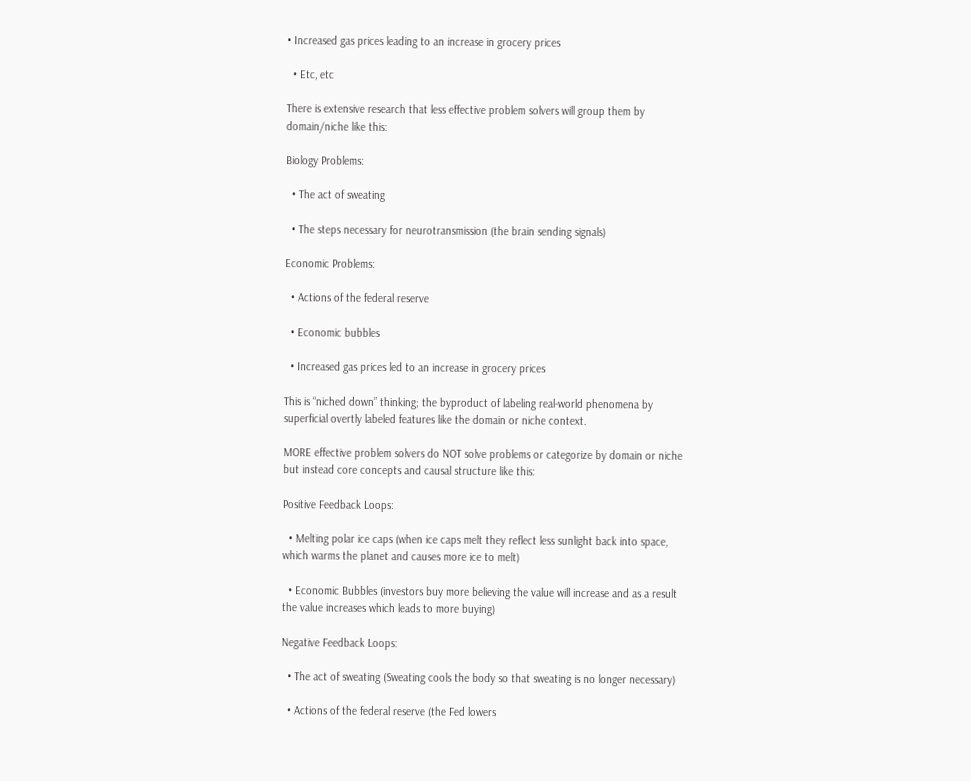• Increased gas prices leading to an increase in grocery prices

  • Etc, etc

There is extensive research that less effective problem solvers will group them by domain/niche like this:

Biology Problems:

  • The act of sweating

  • The steps necessary for neurotransmission (the brain sending signals)

Economic Problems:

  • Actions of the federal reserve

  • Economic bubbles

  • Increased gas prices led to an increase in grocery prices

This is “niched down” thinking; the byproduct of labeling real-world phenomena by superficial overtly labeled features like the domain or niche context.

MORE effective problem solvers do NOT solve problems or categorize by domain or niche but instead core concepts and causal structure like this:

Positive Feedback Loops:

  • Melting polar ice caps (when ice caps melt they reflect less sunlight back into space, which warms the planet and causes more ice to melt)

  • Economic Bubbles (investors buy more believing the value will increase and as a result the value increases which leads to more buying)

Negative Feedback Loops:

  • The act of sweating (Sweating cools the body so that sweating is no longer necessary)

  • Actions of the federal reserve (the Fed lowers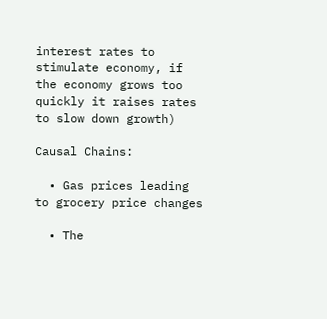interest rates to stimulate economy, if the economy grows too quickly it raises rates to slow down growth)

Causal Chains:

  • Gas prices leading to grocery price changes

  • The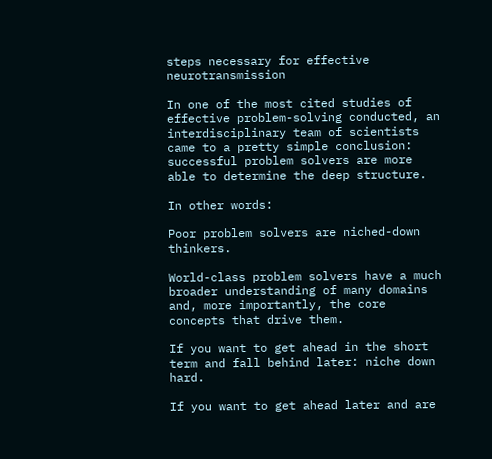steps necessary for effective neurotransmission

In one of the most cited studies of effective problem-solving conducted, an interdisciplinary team of scientists came to a pretty simple conclusion: successful problem solvers are more able to determine the deep structure.

In other words:

Poor problem solvers are niched-down thinkers.

World-class problem solvers have a much broader understanding of many domains and, more importantly, the core concepts that drive them.

If you want to get ahead in the short term and fall behind later: niche down hard.

If you want to get ahead later and are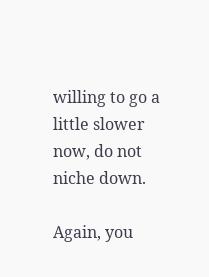willing to go a little slower now, do not niche down.

Again, you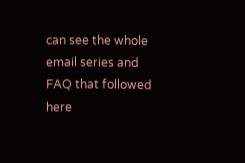can see the whole email series and FAQ that followed here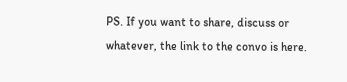PS. If you want to share, discuss or whatever, the link to the convo is here.